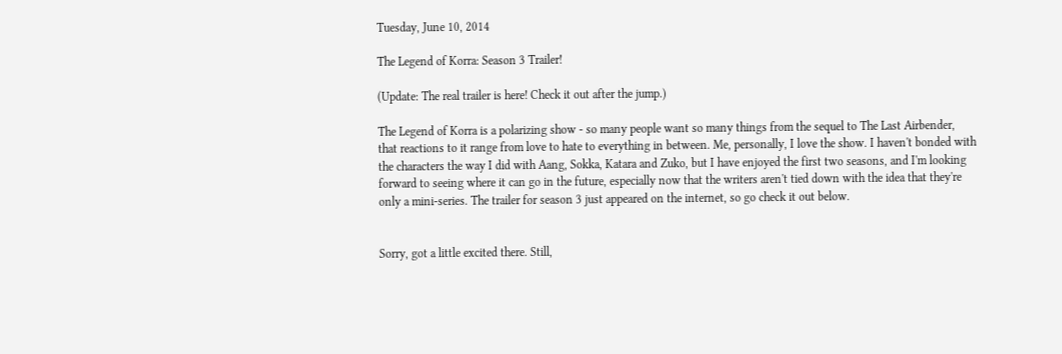Tuesday, June 10, 2014

The Legend of Korra: Season 3 Trailer!

(Update: The real trailer is here! Check it out after the jump.)

The Legend of Korra is a polarizing show - so many people want so many things from the sequel to The Last Airbender, that reactions to it range from love to hate to everything in between. Me, personally, I love the show. I haven't bonded with the characters the way I did with Aang, Sokka, Katara and Zuko, but I have enjoyed the first two seasons, and I'm looking forward to seeing where it can go in the future, especially now that the writers aren't tied down with the idea that they're only a mini-series. The trailer for season 3 just appeared on the internet, so go check it out below.


Sorry, got a little excited there. Still,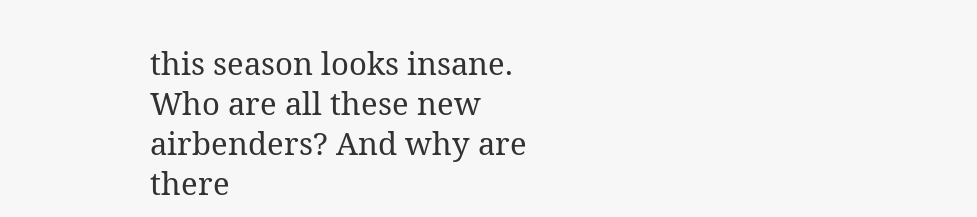this season looks insane. Who are all these new airbenders? And why are there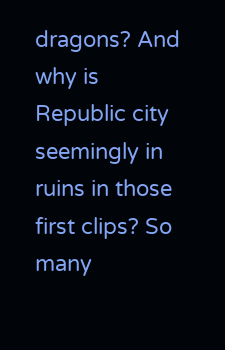dragons? And why is Republic city seemingly in ruins in those first clips? So many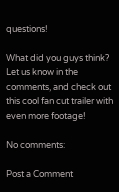questions!

What did you guys think? Let us know in the comments, and check out this cool fan cut trailer with even more footage!

No comments:

Post a Comment